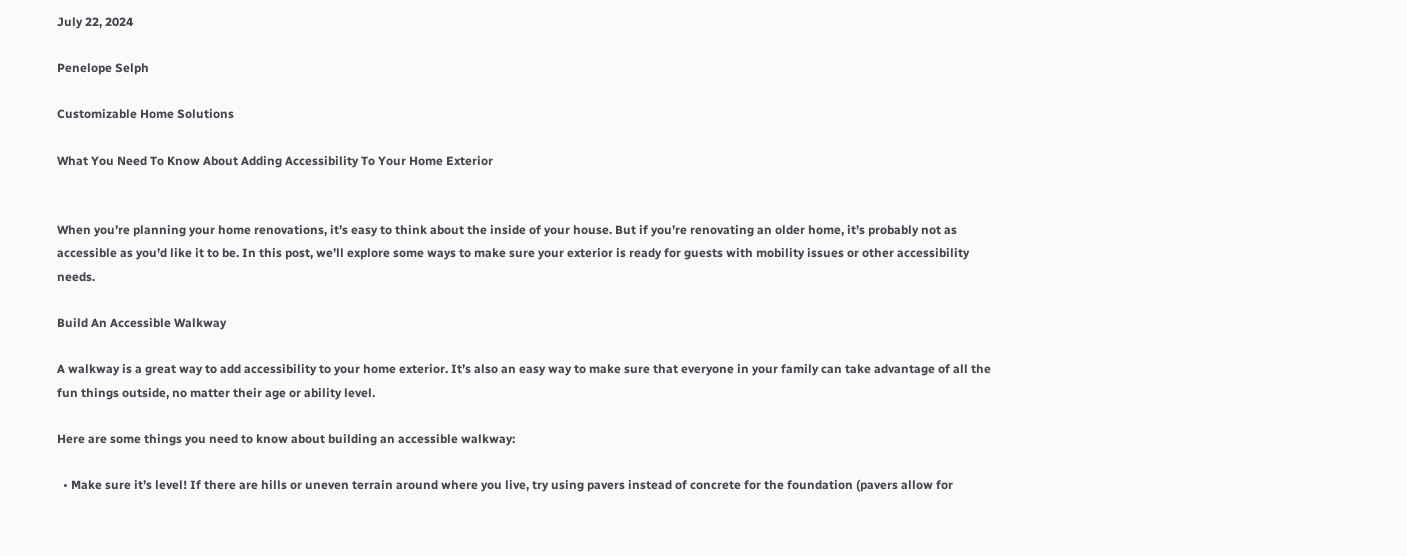July 22, 2024

Penelope Selph

Customizable Home Solutions

What You Need To Know About Adding Accessibility To Your Home Exterior


When you’re planning your home renovations, it’s easy to think about the inside of your house. But if you’re renovating an older home, it’s probably not as accessible as you’d like it to be. In this post, we’ll explore some ways to make sure your exterior is ready for guests with mobility issues or other accessibility needs.

Build An Accessible Walkway

A walkway is a great way to add accessibility to your home exterior. It’s also an easy way to make sure that everyone in your family can take advantage of all the fun things outside, no matter their age or ability level.

Here are some things you need to know about building an accessible walkway:

  • Make sure it’s level! If there are hills or uneven terrain around where you live, try using pavers instead of concrete for the foundation (pavers allow for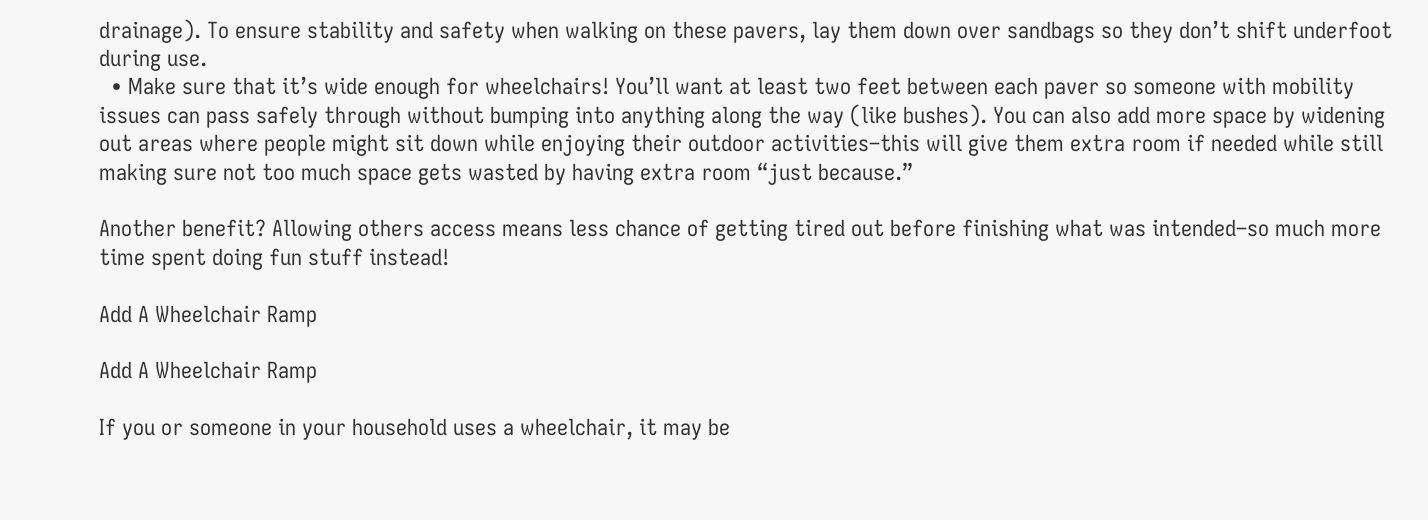drainage). To ensure stability and safety when walking on these pavers, lay them down over sandbags so they don’t shift underfoot during use.
  • Make sure that it’s wide enough for wheelchairs! You’ll want at least two feet between each paver so someone with mobility issues can pass safely through without bumping into anything along the way (like bushes). You can also add more space by widening out areas where people might sit down while enjoying their outdoor activities–this will give them extra room if needed while still making sure not too much space gets wasted by having extra room “just because.”

Another benefit? Allowing others access means less chance of getting tired out before finishing what was intended–so much more time spent doing fun stuff instead!

Add A Wheelchair Ramp

Add A Wheelchair Ramp

If you or someone in your household uses a wheelchair, it may be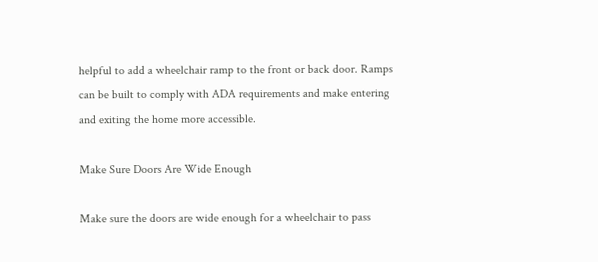helpful to add a wheelchair ramp to the front or back door. Ramps can be built to comply with ADA requirements and make entering and exiting the home more accessible.

Make Sure Doors Are Wide Enough

Make sure the doors are wide enough for a wheelchair to pass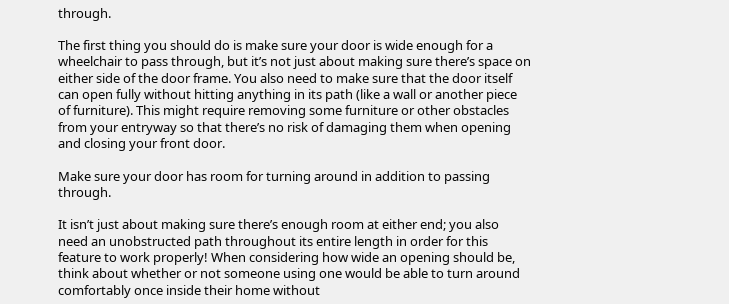through.

The first thing you should do is make sure your door is wide enough for a wheelchair to pass through, but it’s not just about making sure there’s space on either side of the door frame. You also need to make sure that the door itself can open fully without hitting anything in its path (like a wall or another piece of furniture). This might require removing some furniture or other obstacles from your entryway so that there’s no risk of damaging them when opening and closing your front door.

Make sure your door has room for turning around in addition to passing through.

It isn’t just about making sure there’s enough room at either end; you also need an unobstructed path throughout its entire length in order for this feature to work properly! When considering how wide an opening should be, think about whether or not someone using one would be able to turn around comfortably once inside their home without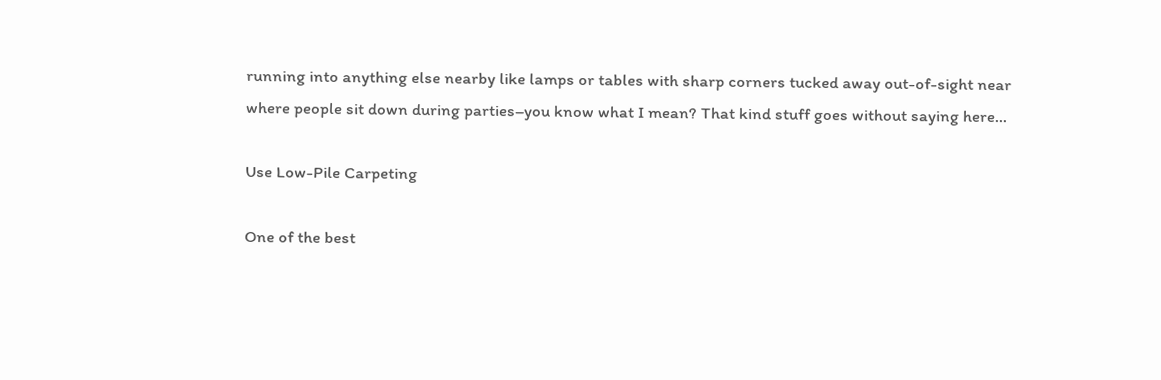running into anything else nearby like lamps or tables with sharp corners tucked away out-of-sight near where people sit down during parties–you know what I mean? That kind stuff goes without saying here…

Use Low-Pile Carpeting

One of the best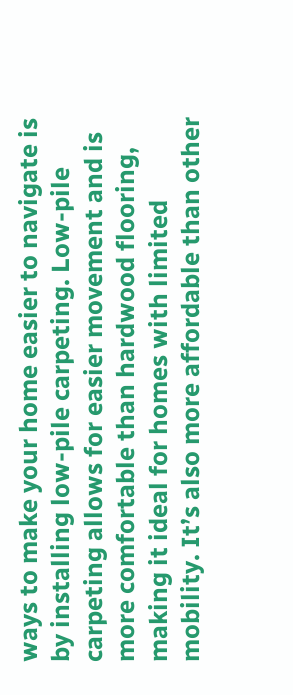ways to make your home easier to navigate is by installing low-pile carpeting. Low-pile carpeting allows for easier movement and is more comfortable than hardwood flooring, making it ideal for homes with limited mobility. It’s also more affordable than other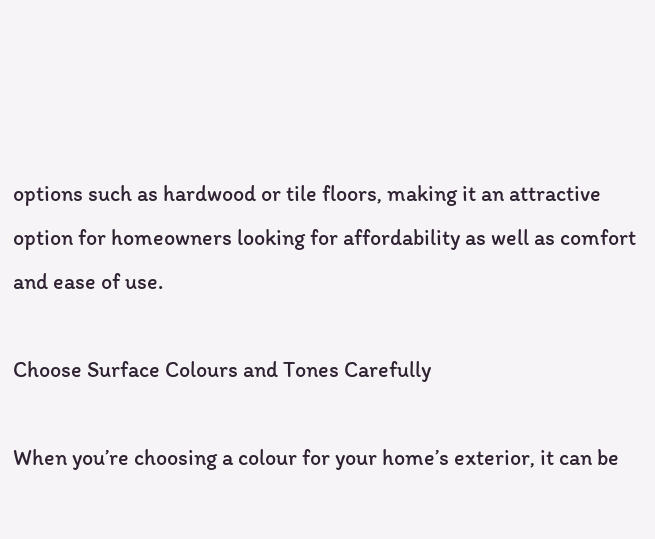options such as hardwood or tile floors, making it an attractive option for homeowners looking for affordability as well as comfort and ease of use.

Choose Surface Colours and Tones Carefully

When you’re choosing a colour for your home’s exterior, it can be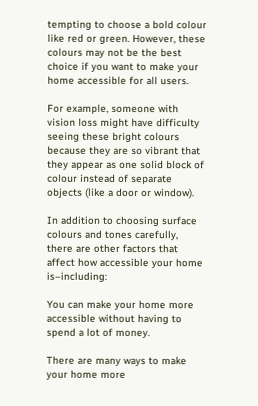tempting to choose a bold colour like red or green. However, these colours may not be the best choice if you want to make your home accessible for all users.

For example, someone with vision loss might have difficulty seeing these bright colours because they are so vibrant that they appear as one solid block of colour instead of separate objects (like a door or window).

In addition to choosing surface colours and tones carefully, there are other factors that affect how accessible your home is–including:

You can make your home more accessible without having to spend a lot of money.

There are many ways to make your home more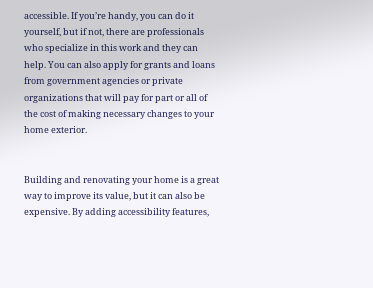accessible. If you’re handy, you can do it yourself, but if not, there are professionals who specialize in this work and they can help. You can also apply for grants and loans from government agencies or private organizations that will pay for part or all of the cost of making necessary changes to your home exterior.


Building and renovating your home is a great way to improve its value, but it can also be expensive. By adding accessibility features,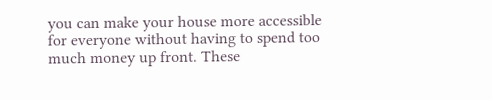you can make your house more accessible for everyone without having to spend too much money up front. These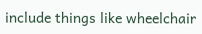include things like wheelchair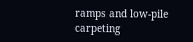ramps and low-pile carpeting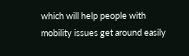which will help people with mobility issues get around easily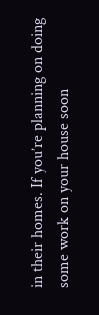in their homes. If you’re planning on doing some work on your house soon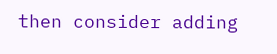then consider adding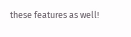these features as well!